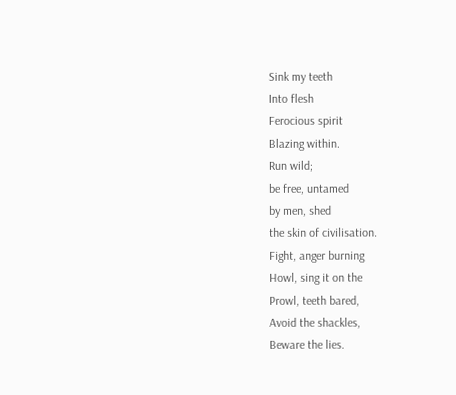Sink my teeth
Into flesh
Ferocious spirit
Blazing within.
Run wild;
be free, untamed
by men, shed
the skin of civilisation.
Fight, anger burning
Howl, sing it on the
Prowl, teeth bared,
Avoid the shackles,
Beware the lies.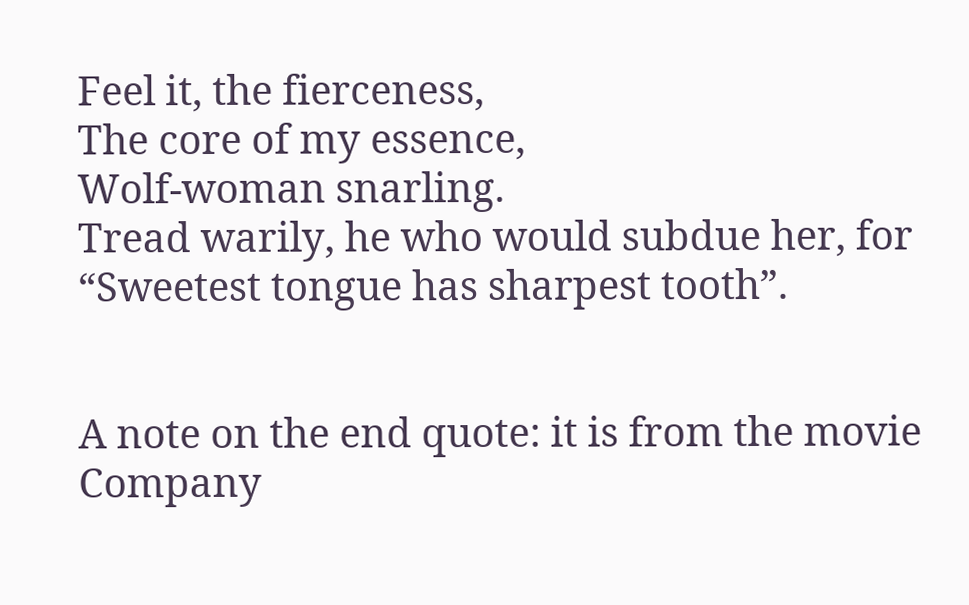Feel it, the fierceness,
The core of my essence,
Wolf-woman snarling.
Tread warily, he who would subdue her, for
“Sweetest tongue has sharpest tooth”.


A note on the end quote: it is from the movie Company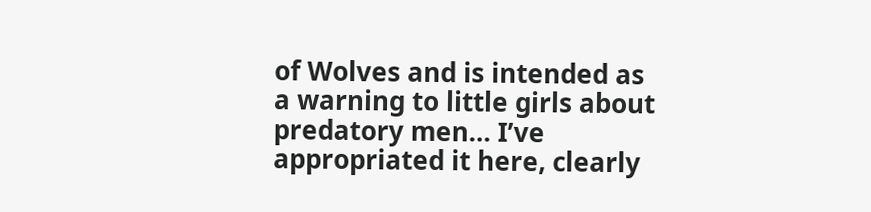of Wolves and is intended as a warning to little girls about predatory men… I’ve appropriated it here, clearly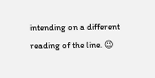intending on a different reading of the line. 😉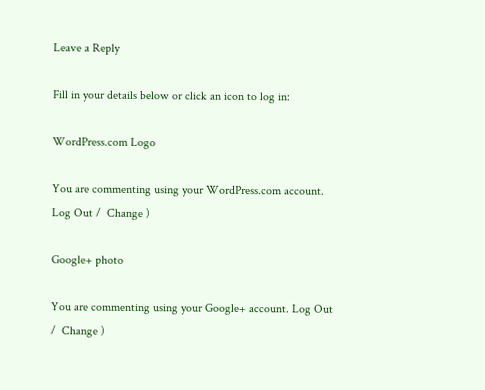Leave a Reply

Fill in your details below or click an icon to log in:

WordPress.com Logo

You are commenting using your WordPress.com account. Log Out /  Change )

Google+ photo

You are commenting using your Google+ account. Log Out /  Change )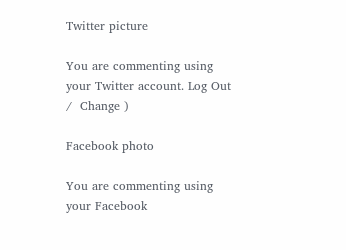Twitter picture

You are commenting using your Twitter account. Log Out /  Change )

Facebook photo

You are commenting using your Facebook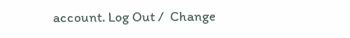account. Log Out /  Change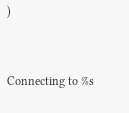)


Connecting to %s